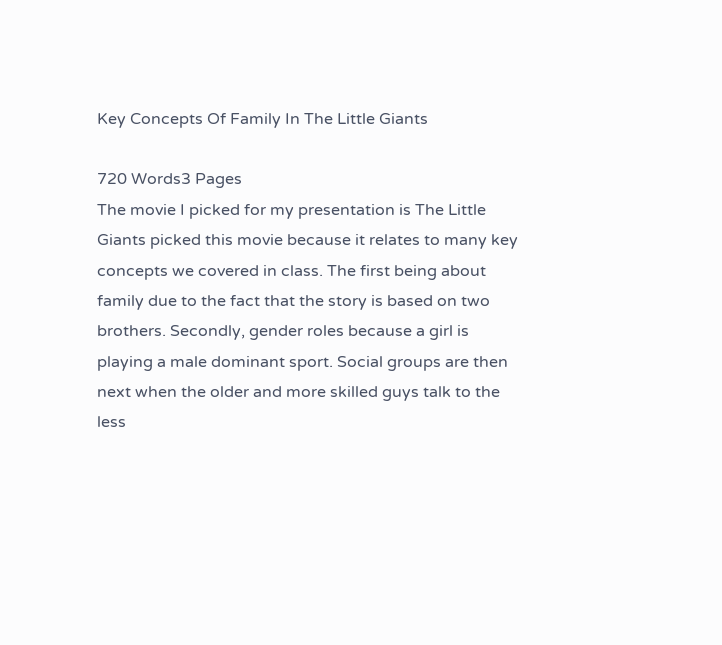Key Concepts Of Family In The Little Giants

720 Words3 Pages
The movie I picked for my presentation is The Little Giants picked this movie because it relates to many key concepts we covered in class. The first being about family due to the fact that the story is based on two brothers. Secondly, gender roles because a girl is playing a male dominant sport. Social groups are then next when the older and more skilled guys talk to the less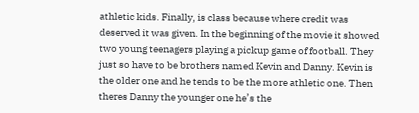athletic kids. Finally, is class because where credit was deserved it was given. In the beginning of the movie it showed two young teenagers playing a pickup game of football. They just so have to be brothers named Kevin and Danny. Kevin is the older one and he tends to be the more athletic one. Then theres Danny the younger one he’s the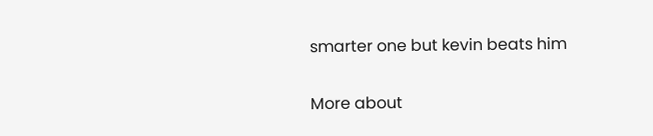smarter one but kevin beats him

More about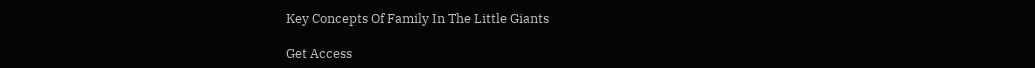Key Concepts Of Family In The Little Giants

Get Access